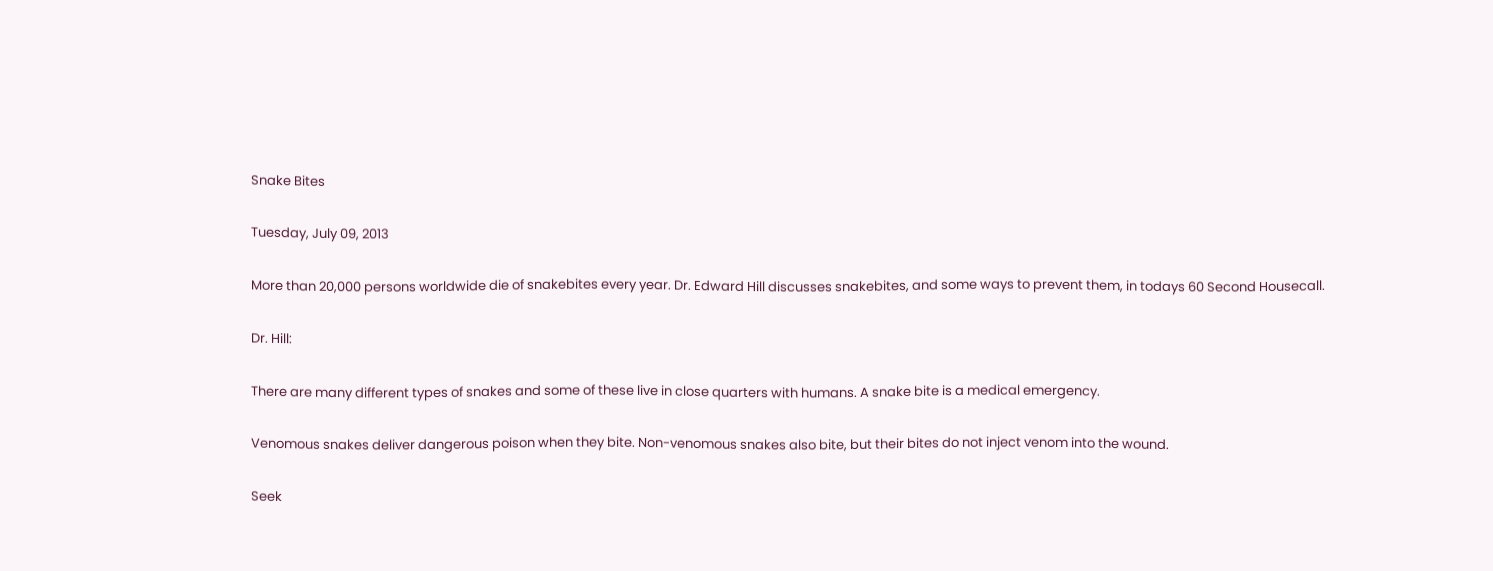Snake Bites

Tuesday, July 09, 2013

More than 20,000 persons worldwide die of snakebites every year. Dr. Edward Hill discusses snakebites, and some ways to prevent them, in todays 60 Second Housecall.

Dr. Hill:

There are many different types of snakes and some of these live in close quarters with humans. A snake bite is a medical emergency.

Venomous snakes deliver dangerous poison when they bite. Non-venomous snakes also bite, but their bites do not inject venom into the wound.

Seek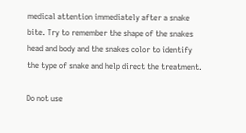medical attention immediately after a snake bite. Try to remember the shape of the snakes head and body and the snakes color to identify the type of snake and help direct the treatment.

Do not use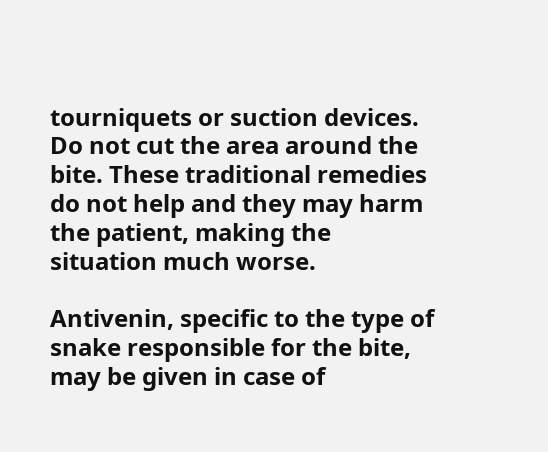tourniquets or suction devices. Do not cut the area around the bite. These traditional remedies do not help and they may harm the patient, making the situation much worse.

Antivenin, specific to the type of snake responsible for the bite, may be given in case of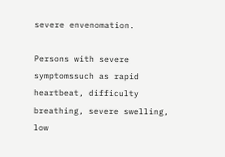severe envenomation.

Persons with severe symptomssuch as rapid heartbeat, difficulty breathing, severe swelling, low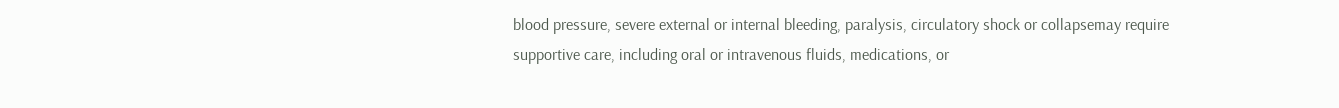blood pressure, severe external or internal bleeding, paralysis, circulatory shock or collapsemay require supportive care, including oral or intravenous fluids, medications, or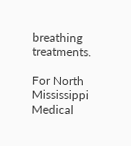breathing treatments.

For North Mississippi Medical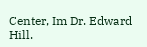Center, Im Dr. Edward Hill.